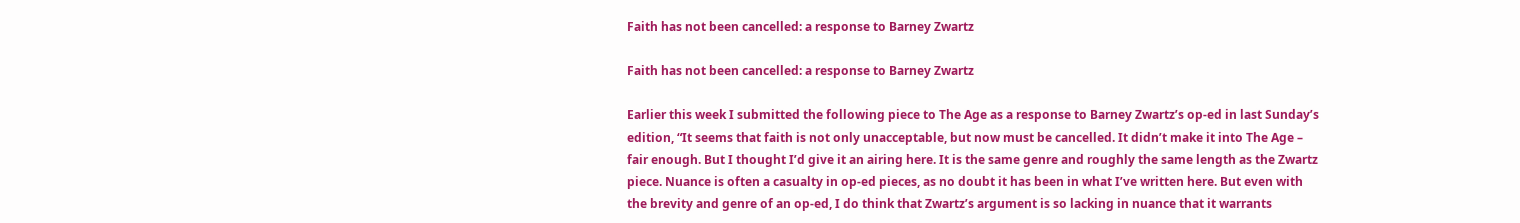Faith has not been cancelled: a response to Barney Zwartz

Faith has not been cancelled: a response to Barney Zwartz

Earlier this week I submitted the following piece to The Age as a response to Barney Zwartz’s op-ed in last Sunday’s edition, “It seems that faith is not only unacceptable, but now must be cancelled. It didn’t make it into The Age – fair enough. But I thought I’d give it an airing here. It is the same genre and roughly the same length as the Zwartz piece. Nuance is often a casualty in op-ed pieces, as no doubt it has been in what I’ve written here. But even with the brevity and genre of an op-ed, I do think that Zwartz’s argument is so lacking in nuance that it warrants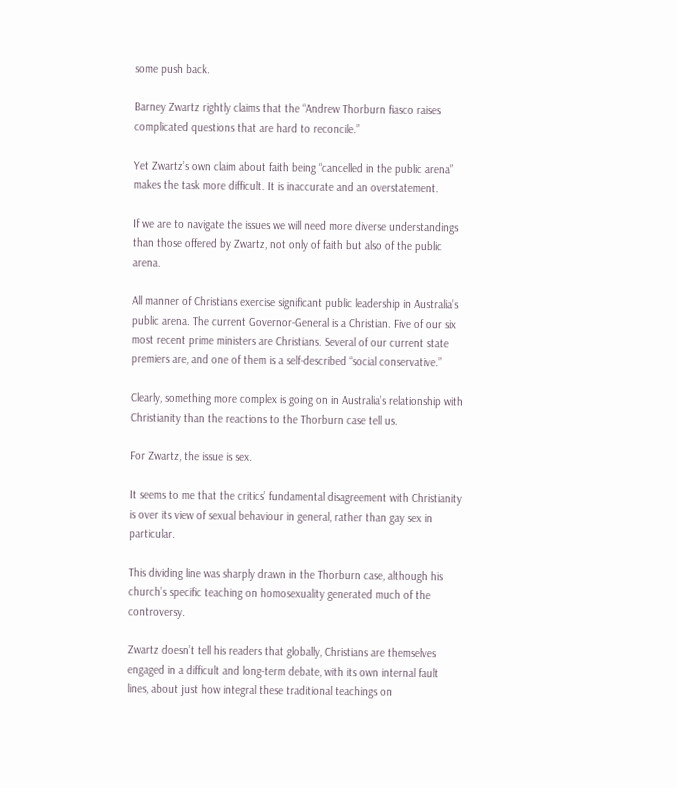some push back.

Barney Zwartz rightly claims that the “Andrew Thorburn fiasco raises complicated questions that are hard to reconcile.”

Yet Zwartz’s own claim about faith being “cancelled in the public arena” makes the task more difficult. It is inaccurate and an overstatement.

If we are to navigate the issues we will need more diverse understandings than those offered by Zwartz, not only of faith but also of the public arena.

All manner of Christians exercise significant public leadership in Australia’s public arena. The current Governor-General is a Christian. Five of our six most recent prime ministers are Christians. Several of our current state premiers are, and one of them is a self-described “social conservative.”

Clearly, something more complex is going on in Australia’s relationship with Christianity than the reactions to the Thorburn case tell us.

For Zwartz, the issue is sex.

It seems to me that the critics’ fundamental disagreement with Christianity is over its view of sexual behaviour in general, rather than gay sex in particular.

This dividing line was sharply drawn in the Thorburn case, although his church’s specific teaching on homosexuality generated much of the controversy.

Zwartz doesn’t tell his readers that globally, Christians are themselves engaged in a difficult and long-term debate, with its own internal fault lines, about just how integral these traditional teachings on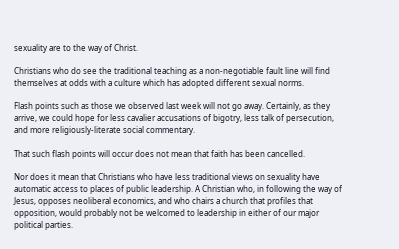sexuality are to the way of Christ.

Christians who do see the traditional teaching as a non-negotiable fault line will find themselves at odds with a culture which has adopted different sexual norms.

Flash points such as those we observed last week will not go away. Certainly, as they arrive, we could hope for less cavalier accusations of bigotry, less talk of persecution, and more religiously-literate social commentary.

That such flash points will occur does not mean that faith has been cancelled.

Nor does it mean that Christians who have less traditional views on sexuality have automatic access to places of public leadership. A Christian who, in following the way of Jesus, opposes neoliberal economics, and who chairs a church that profiles that opposition, would probably not be welcomed to leadership in either of our major political parties.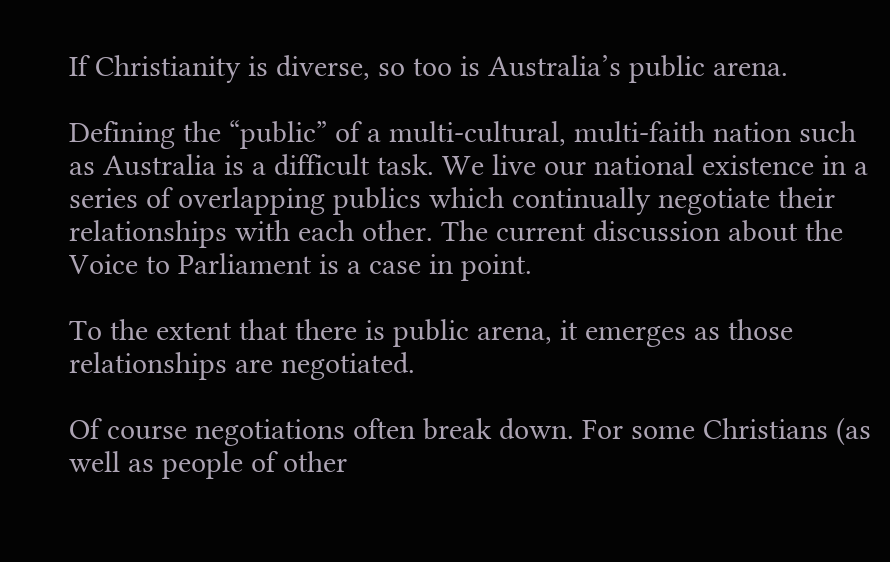If Christianity is diverse, so too is Australia’s public arena.

Defining the “public” of a multi-cultural, multi-faith nation such as Australia is a difficult task. We live our national existence in a series of overlapping publics which continually negotiate their relationships with each other. The current discussion about the Voice to Parliament is a case in point.

To the extent that there is public arena, it emerges as those relationships are negotiated.

Of course negotiations often break down. For some Christians (as well as people of other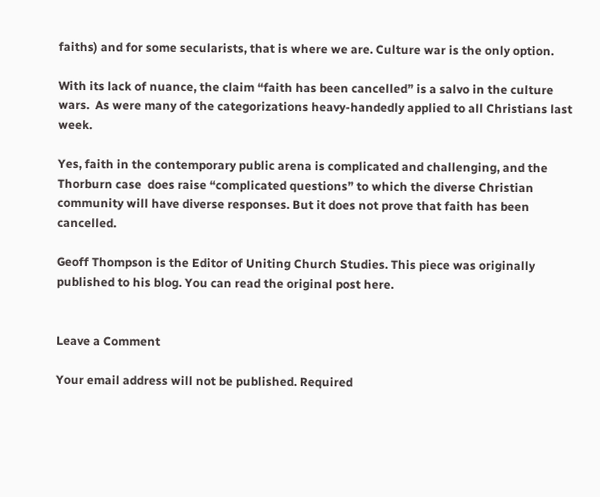faiths) and for some secularists, that is where we are. Culture war is the only option.

With its lack of nuance, the claim “faith has been cancelled” is a salvo in the culture wars.  As were many of the categorizations heavy-handedly applied to all Christians last week.

Yes, faith in the contemporary public arena is complicated and challenging, and the Thorburn case  does raise “complicated questions” to which the diverse Christian community will have diverse responses. But it does not prove that faith has been cancelled.

Geoff Thompson is the Editor of Uniting Church Studies. This piece was originally published to his blog. You can read the original post here.


Leave a Comment

Your email address will not be published. Required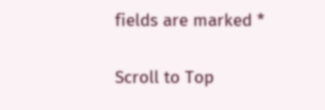fields are marked *

Scroll to Top